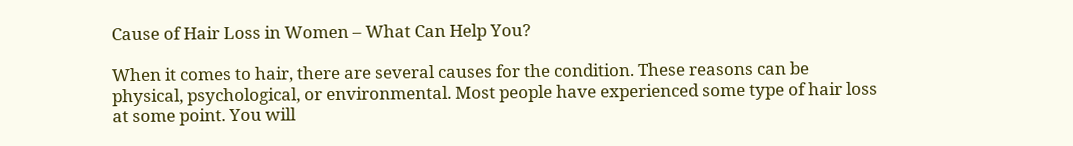Cause of Hair Loss in Women – What Can Help You?

When it comes to hair, there are several causes for the condition. These reasons can be physical, psychological, or environmental. Most people have experienced some type of hair loss at some point. You will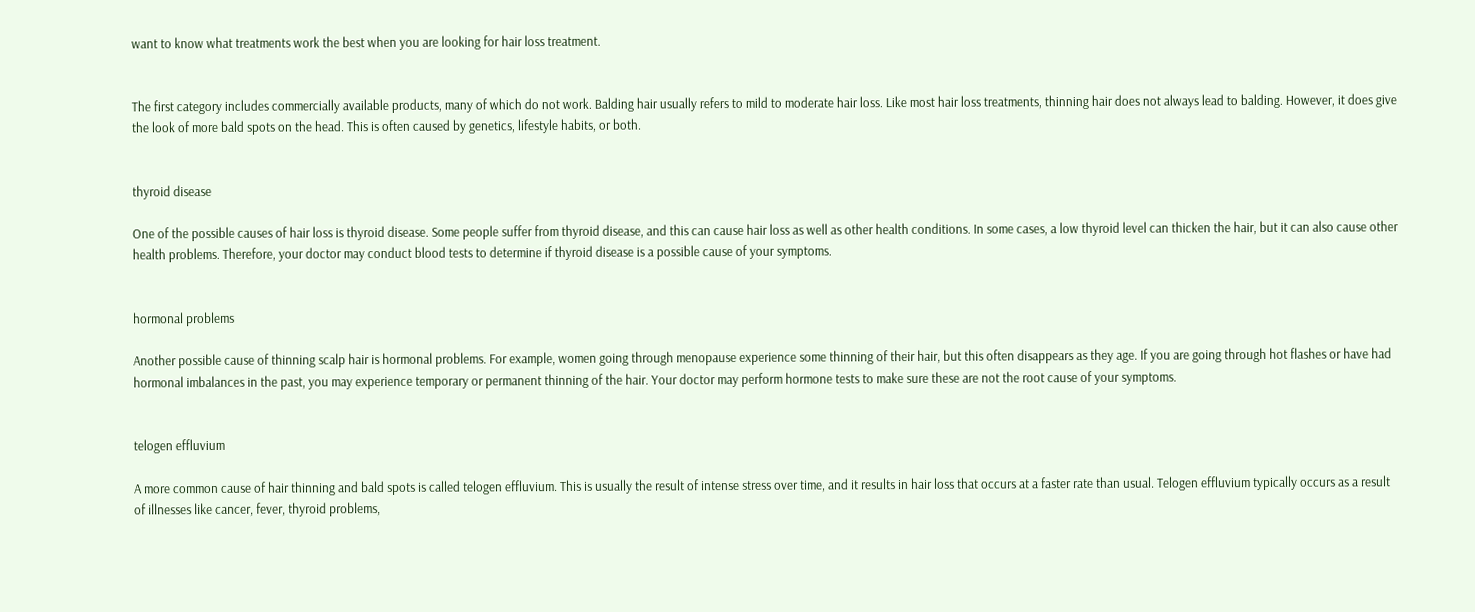want to know what treatments work the best when you are looking for hair loss treatment.


The first category includes commercially available products, many of which do not work. Balding hair usually refers to mild to moderate hair loss. Like most hair loss treatments, thinning hair does not always lead to balding. However, it does give the look of more bald spots on the head. This is often caused by genetics, lifestyle habits, or both.


thyroid disease

One of the possible causes of hair loss is thyroid disease. Some people suffer from thyroid disease, and this can cause hair loss as well as other health conditions. In some cases, a low thyroid level can thicken the hair, but it can also cause other health problems. Therefore, your doctor may conduct blood tests to determine if thyroid disease is a possible cause of your symptoms.


hormonal problems

Another possible cause of thinning scalp hair is hormonal problems. For example, women going through menopause experience some thinning of their hair, but this often disappears as they age. If you are going through hot flashes or have had hormonal imbalances in the past, you may experience temporary or permanent thinning of the hair. Your doctor may perform hormone tests to make sure these are not the root cause of your symptoms.


telogen effluvium

A more common cause of hair thinning and bald spots is called telogen effluvium. This is usually the result of intense stress over time, and it results in hair loss that occurs at a faster rate than usual. Telogen effluvium typically occurs as a result of illnesses like cancer, fever, thyroid problems,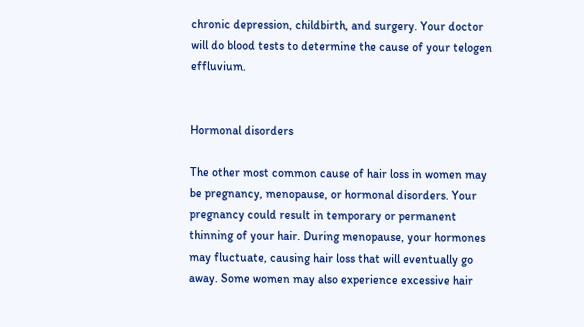chronic depression, childbirth, and surgery. Your doctor will do blood tests to determine the cause of your telogen effluvium.


Hormonal disorders

The other most common cause of hair loss in women may be pregnancy, menopause, or hormonal disorders. Your pregnancy could result in temporary or permanent thinning of your hair. During menopause, your hormones may fluctuate, causing hair loss that will eventually go away. Some women may also experience excessive hair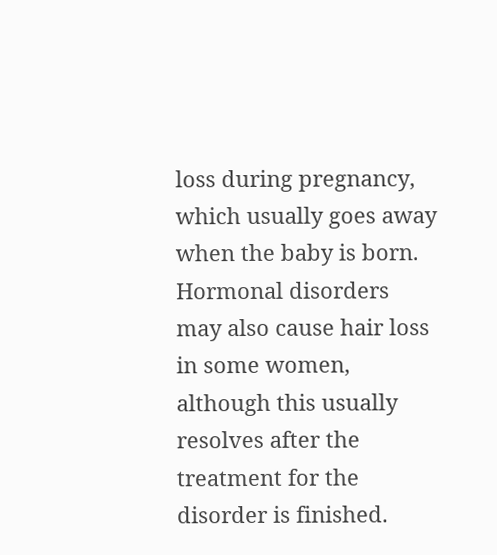loss during pregnancy, which usually goes away when the baby is born. Hormonal disorders may also cause hair loss in some women, although this usually resolves after the treatment for the disorder is finished.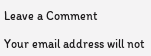Leave a Comment

Your email address will not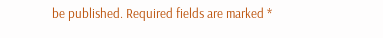be published. Required fields are marked *